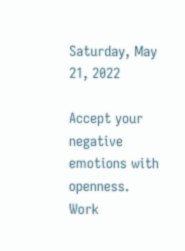Saturday, May 21, 2022

Accept your negative emotions with openness. Work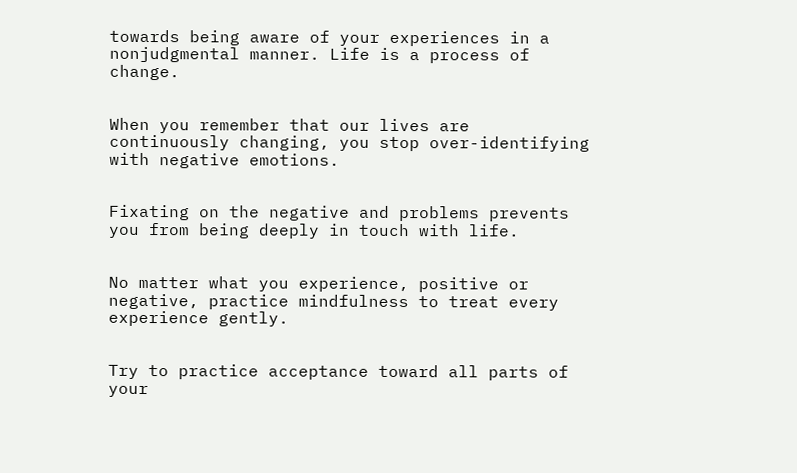towards being aware of your experiences in a nonjudgmental manner. Life is a process of change.


When you remember that our lives are continuously changing, you stop over-identifying with negative emotions.


Fixating on the negative and problems prevents you from being deeply in touch with life.


No matter what you experience, positive or negative, practice mindfulness to treat every experience gently.


Try to practice acceptance toward all parts of your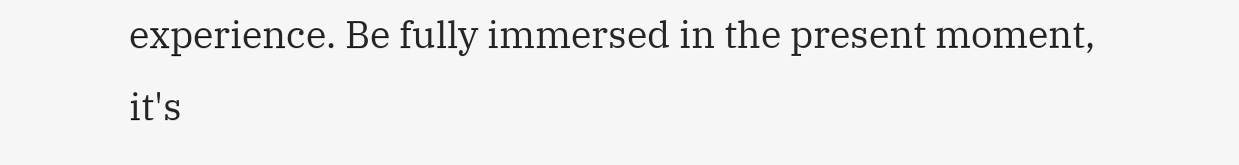experience. Be fully immersed in the present moment, it's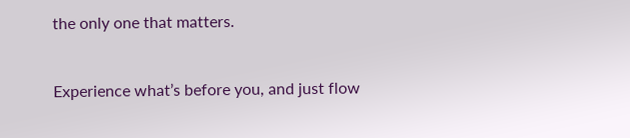the only one that matters.


Experience what’s before you, and just flow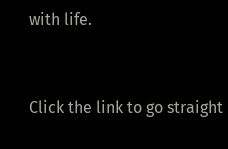with life.


Click the link to go straight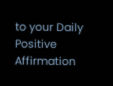to your Daily Positive Affirmation